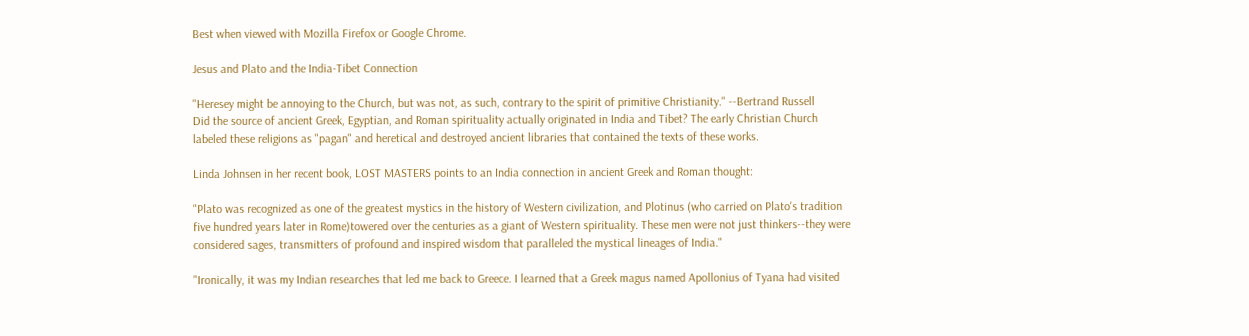Best when viewed with Mozilla Firefox or Google Chrome.

Jesus and Plato and the India-Tibet Connection

"Heresey might be annoying to the Church, but was not, as such, contrary to the spirit of primitive Christianity." --Bertrand Russell
Did the source of ancient Greek, Egyptian, and Roman spirituality actually originated in India and Tibet? The early Christian Church labeled these religions as "pagan" and heretical and destroyed ancient libraries that contained the texts of these works.

Linda Johnsen in her recent book, LOST MASTERS points to an India connection in ancient Greek and Roman thought:

"Plato was recognized as one of the greatest mystics in the history of Western civilization, and Plotinus (who carried on Plato's tradition five hundred years later in Rome)towered over the centuries as a giant of Western spirituality. These men were not just thinkers--they were considered sages, transmitters of profound and inspired wisdom that paralleled the mystical lineages of India."

"Ironically, it was my Indian researches that led me back to Greece. I learned that a Greek magus named Apollonius of Tyana had visited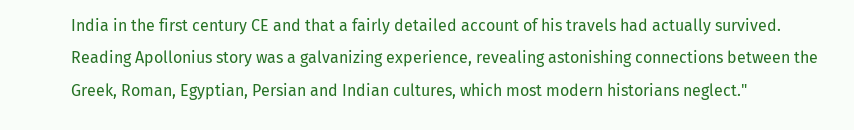India in the first century CE and that a fairly detailed account of his travels had actually survived. Reading Apollonius story was a galvanizing experience, revealing astonishing connections between the Greek, Roman, Egyptian, Persian and Indian cultures, which most modern historians neglect."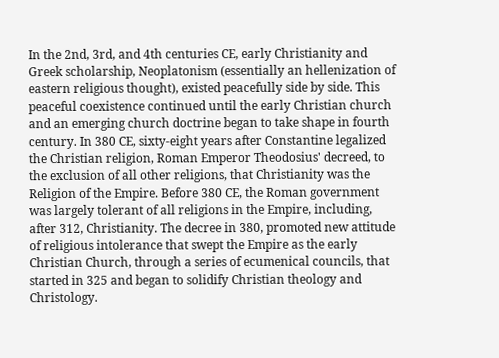In the 2nd, 3rd, and 4th centuries CE, early Christianity and Greek scholarship, Neoplatonism (essentially an hellenization of eastern religious thought), existed peacefully side by side. This peaceful coexistence continued until the early Christian church and an emerging church doctrine began to take shape in fourth century. In 380 CE, sixty-eight years after Constantine legalized the Christian religion, Roman Emperor Theodosius' decreed, to the exclusion of all other religions, that Christianity was the Religion of the Empire. Before 380 CE, the Roman government was largely tolerant of all religions in the Empire, including, after 312, Christianity. The decree in 380, promoted new attitude of religious intolerance that swept the Empire as the early Christian Church, through a series of ecumenical councils, that started in 325 and began to solidify Christian theology and Christology.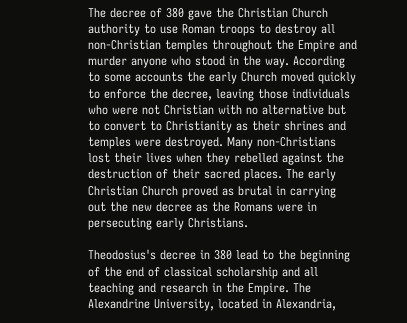The decree of 380 gave the Christian Church authority to use Roman troops to destroy all non-Christian temples throughout the Empire and murder anyone who stood in the way. According to some accounts the early Church moved quickly to enforce the decree, leaving those individuals who were not Christian with no alternative but to convert to Christianity as their shrines and temples were destroyed. Many non-Christians lost their lives when they rebelled against the destruction of their sacred places. The early Christian Church proved as brutal in carrying out the new decree as the Romans were in persecuting early Christians.

Theodosius's decree in 380 lead to the beginning of the end of classical scholarship and all teaching and research in the Empire. The Alexandrine University, located in Alexandria,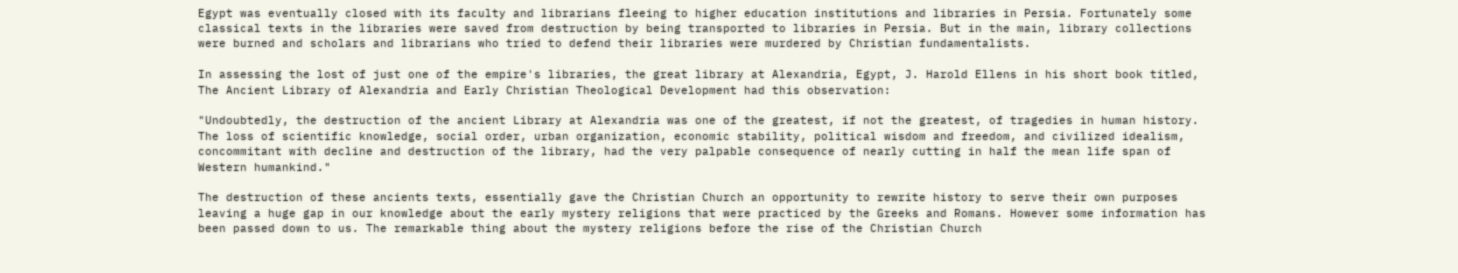Egypt was eventually closed with its faculty and librarians fleeing to higher education institutions and libraries in Persia. Fortunately some classical texts in the libraries were saved from destruction by being transported to libraries in Persia. But in the main, library collections were burned and scholars and librarians who tried to defend their libraries were murdered by Christian fundamentalists.

In assessing the lost of just one of the empire's libraries, the great library at Alexandria, Egypt, J. Harold Ellens in his short book titled, The Ancient Library of Alexandria and Early Christian Theological Development had this observation:

"Undoubtedly, the destruction of the ancient Library at Alexandria was one of the greatest, if not the greatest, of tragedies in human history. The loss of scientific knowledge, social order, urban organization, economic stability, political wisdom and freedom, and civilized idealism, concommitant with decline and destruction of the library, had the very palpable consequence of nearly cutting in half the mean life span of Western humankind."

The destruction of these ancients texts, essentially gave the Christian Church an opportunity to rewrite history to serve their own purposes leaving a huge gap in our knowledge about the early mystery religions that were practiced by the Greeks and Romans. However some information has been passed down to us. The remarkable thing about the mystery religions before the rise of the Christian Church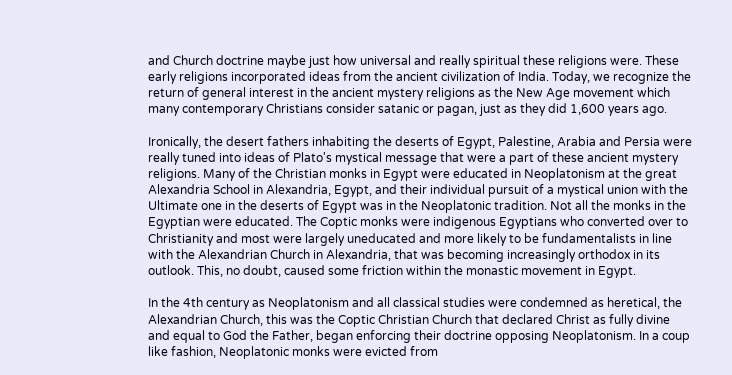and Church doctrine maybe just how universal and really spiritual these religions were. These early religions incorporated ideas from the ancient civilization of India. Today, we recognize the return of general interest in the ancient mystery religions as the New Age movement which many contemporary Christians consider satanic or pagan, just as they did 1,600 years ago.

Ironically, the desert fathers inhabiting the deserts of Egypt, Palestine, Arabia and Persia were really tuned into ideas of Plato's mystical message that were a part of these ancient mystery religions. Many of the Christian monks in Egypt were educated in Neoplatonism at the great Alexandria School in Alexandria, Egypt, and their individual pursuit of a mystical union with the Ultimate one in the deserts of Egypt was in the Neoplatonic tradition. Not all the monks in the Egyptian were educated. The Coptic monks were indigenous Egyptians who converted over to Christianity and most were largely uneducated and more likely to be fundamentalists in line with the Alexandrian Church in Alexandria, that was becoming increasingly orthodox in its outlook. This, no doubt, caused some friction within the monastic movement in Egypt.

In the 4th century as Neoplatonism and all classical studies were condemned as heretical, the Alexandrian Church, this was the Coptic Christian Church that declared Christ as fully divine and equal to God the Father, began enforcing their doctrine opposing Neoplatonism. In a coup like fashion, Neoplatonic monks were evicted from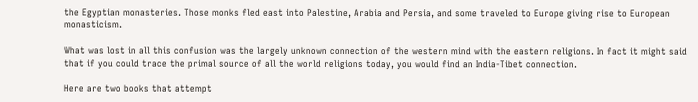the Egyptian monasteries. Those monks fled east into Palestine, Arabia and Persia, and some traveled to Europe giving rise to European monasticism.

What was lost in all this confusion was the largely unknown connection of the western mind with the eastern religions. In fact it might said that if you could trace the primal source of all the world religions today, you would find an India-Tibet connection.

Here are two books that attempt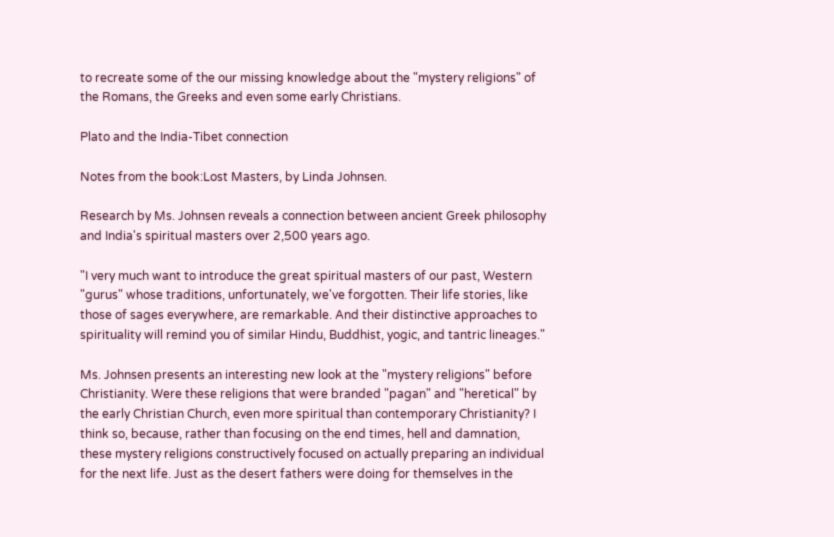to recreate some of the our missing knowledge about the "mystery religions" of the Romans, the Greeks and even some early Christians.

Plato and the India-Tibet connection

Notes from the book:Lost Masters, by Linda Johnsen.

Research by Ms. Johnsen reveals a connection between ancient Greek philosophy and India's spiritual masters over 2,500 years ago.

"I very much want to introduce the great spiritual masters of our past, Western "gurus" whose traditions, unfortunately, we've forgotten. Their life stories, like those of sages everywhere, are remarkable. And their distinctive approaches to spirituality will remind you of similar Hindu, Buddhist, yogic, and tantric lineages."

Ms. Johnsen presents an interesting new look at the "mystery religions" before Christianity. Were these religions that were branded "pagan" and "heretical" by the early Christian Church, even more spiritual than contemporary Christianity? I think so, because, rather than focusing on the end times, hell and damnation, these mystery religions constructively focused on actually preparing an individual for the next life. Just as the desert fathers were doing for themselves in the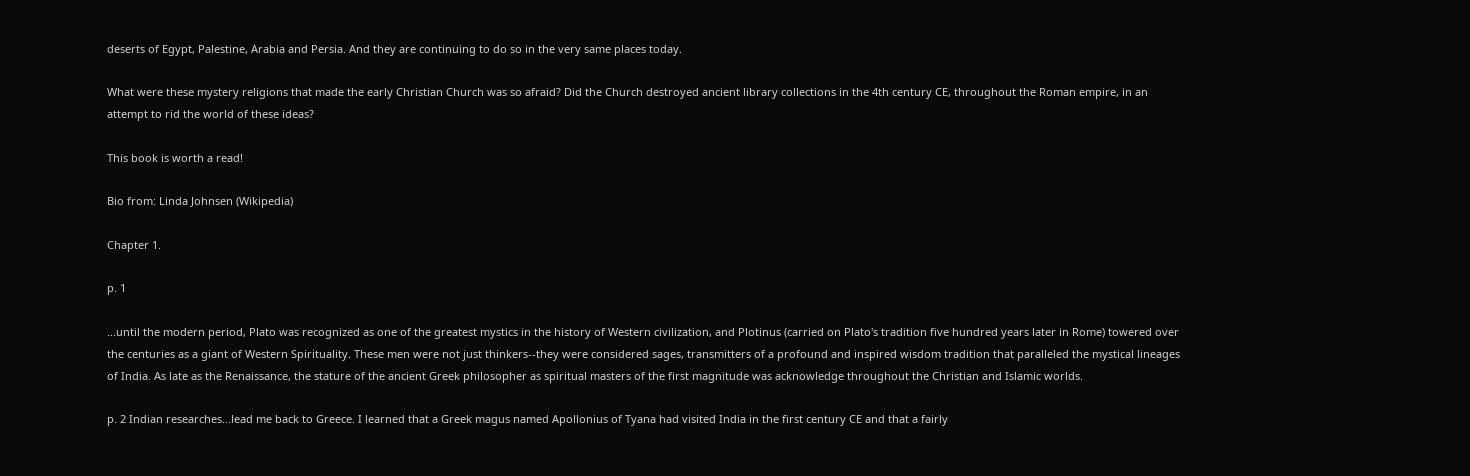deserts of Egypt, Palestine, Arabia and Persia. And they are continuing to do so in the very same places today.

What were these mystery religions that made the early Christian Church was so afraid? Did the Church destroyed ancient library collections in the 4th century CE, throughout the Roman empire, in an attempt to rid the world of these ideas?

This book is worth a read!

Bio from: Linda Johnsen (Wikipedia)

Chapter 1.

p. 1

...until the modern period, Plato was recognized as one of the greatest mystics in the history of Western civilization, and Plotinus (carried on Plato's tradition five hundred years later in Rome) towered over the centuries as a giant of Western Spirituality. These men were not just thinkers--they were considered sages, transmitters of a profound and inspired wisdom tradition that paralleled the mystical lineages of India. As late as the Renaissance, the stature of the ancient Greek philosopher as spiritual masters of the first magnitude was acknowledge throughout the Christian and Islamic worlds.

p. 2 Indian researches...lead me back to Greece. I learned that a Greek magus named Apollonius of Tyana had visited India in the first century CE and that a fairly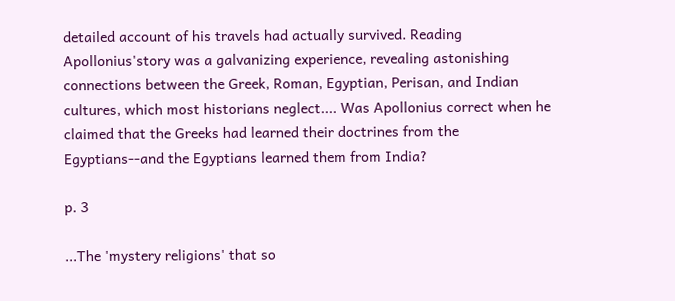detailed account of his travels had actually survived. Reading Apollonius'story was a galvanizing experience, revealing astonishing connections between the Greek, Roman, Egyptian, Perisan, and Indian cultures, which most historians neglect.... Was Apollonius correct when he claimed that the Greeks had learned their doctrines from the Egyptians--and the Egyptians learned them from India?

p. 3

...The 'mystery religions' that so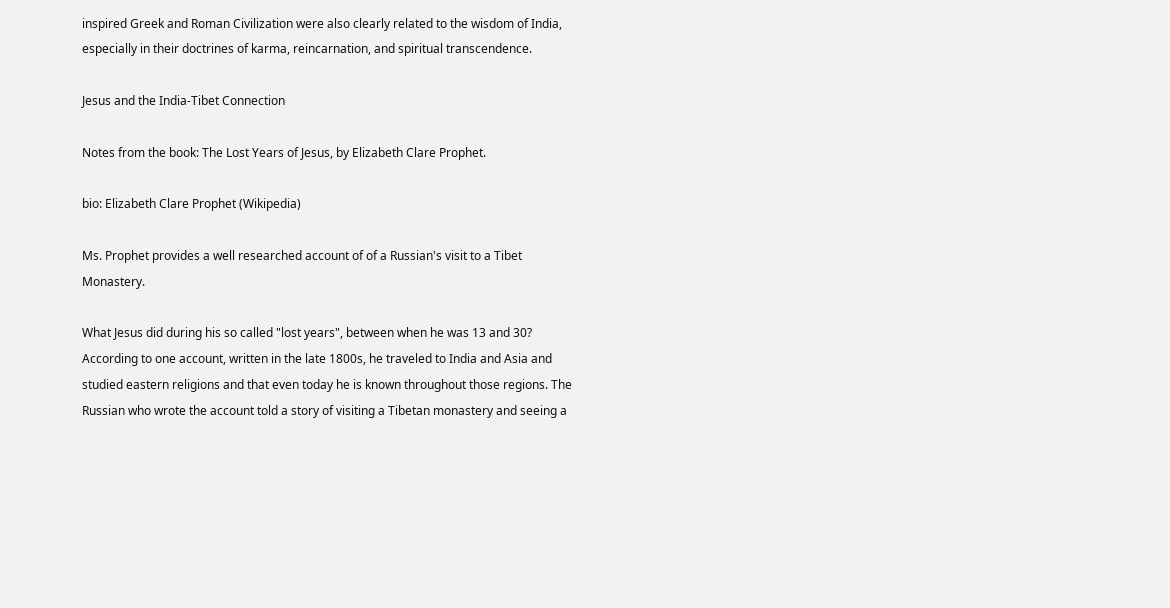inspired Greek and Roman Civilization were also clearly related to the wisdom of India, especially in their doctrines of karma, reincarnation, and spiritual transcendence.

Jesus and the India-Tibet Connection

Notes from the book: The Lost Years of Jesus, by Elizabeth Clare Prophet.

bio: Elizabeth Clare Prophet (Wikipedia)

Ms. Prophet provides a well researched account of of a Russian's visit to a Tibet Monastery.

What Jesus did during his so called "lost years", between when he was 13 and 30?
According to one account, written in the late 1800s, he traveled to India and Asia and studied eastern religions and that even today he is known throughout those regions. The Russian who wrote the account told a story of visiting a Tibetan monastery and seeing a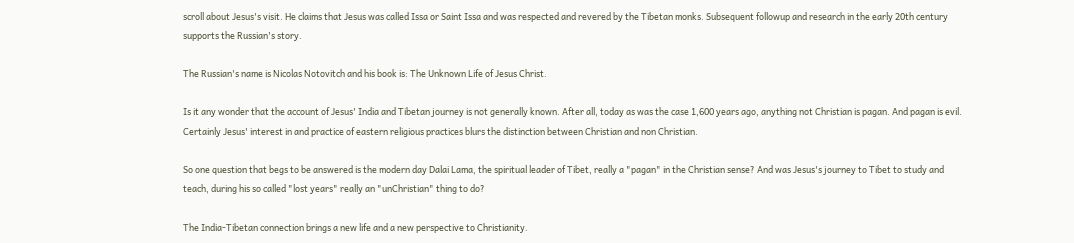scroll about Jesus's visit. He claims that Jesus was called Issa or Saint Issa and was respected and revered by the Tibetan monks. Subsequent followup and research in the early 20th century supports the Russian's story.

The Russian's name is Nicolas Notovitch and his book is: The Unknown Life of Jesus Christ.

Is it any wonder that the account of Jesus' India and Tibetan journey is not generally known. After all, today as was the case 1,600 years ago, anything not Christian is pagan. And pagan is evil. Certainly Jesus' interest in and practice of eastern religious practices blurs the distinction between Christian and non Christian.

So one question that begs to be answered is the modern day Dalai Lama, the spiritual leader of Tibet, really a "pagan" in the Christian sense? And was Jesus's journey to Tibet to study and teach, during his so called "lost years" really an "unChristian" thing to do?

The India-Tibetan connection brings a new life and a new perspective to Christianity.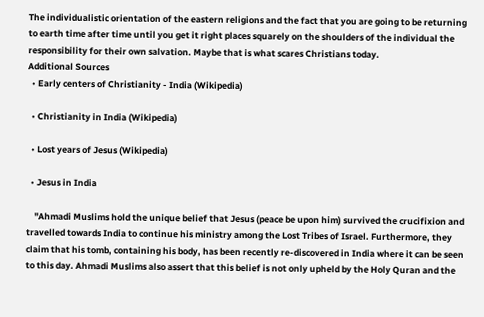The individualistic orientation of the eastern religions and the fact that you are going to be returning to earth time after time until you get it right places squarely on the shoulders of the individual the responsibility for their own salvation. Maybe that is what scares Christians today.
Additional Sources
  • Early centers of Christianity - India (Wikipedia)

  • Christianity in India (Wikipedia)

  • Lost years of Jesus (Wikipedia)

  • Jesus in India

    "Ahmadi Muslims hold the unique belief that Jesus (peace be upon him) survived the crucifixion and travelled towards India to continue his ministry among the Lost Tribes of Israel. Furthermore, they claim that his tomb, containing his body, has been recently re-discovered in India where it can be seen to this day. Ahmadi Muslims also assert that this belief is not only upheld by the Holy Quran and the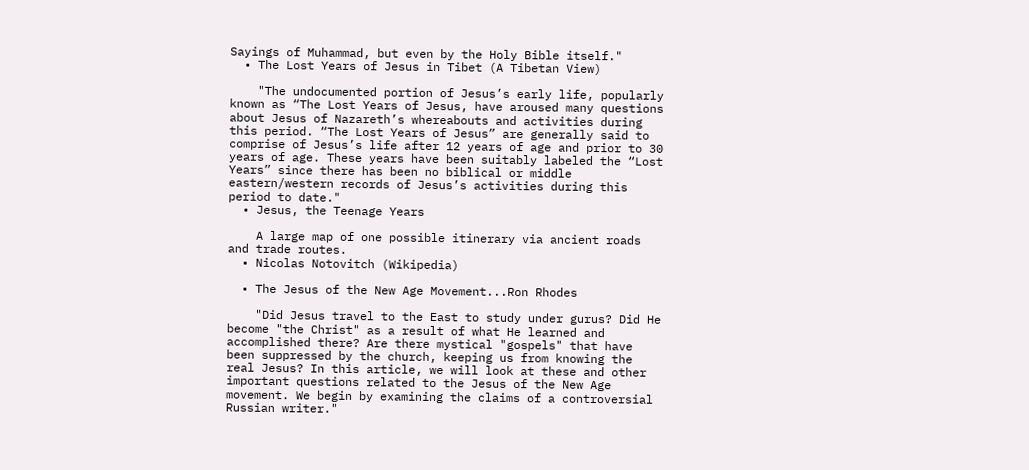Sayings of Muhammad, but even by the Holy Bible itself."
  • The Lost Years of Jesus in Tibet (A Tibetan View)

    "The undocumented portion of Jesus’s early life, popularly known as “The Lost Years of Jesus, have aroused many questions about Jesus of Nazareth’s whereabouts and activities during this period. “The Lost Years of Jesus” are generally said to comprise of Jesus’s life after 12 years of age and prior to 30 years of age. These years have been suitably labeled the “Lost Years” since there has been no biblical or middle eastern/western records of Jesus’s activities during this period to date."
  • Jesus, the Teenage Years

    A large map of one possible itinerary via ancient roads and trade routes.
  • Nicolas Notovitch (Wikipedia)

  • The Jesus of the New Age Movement...Ron Rhodes

    "Did Jesus travel to the East to study under gurus? Did He become "the Christ" as a result of what He learned and accomplished there? Are there mystical "gospels" that have been suppressed by the church, keeping us from knowing the real Jesus? In this article, we will look at these and other important questions related to the Jesus of the New Age movement. We begin by examining the claims of a controversial Russian writer."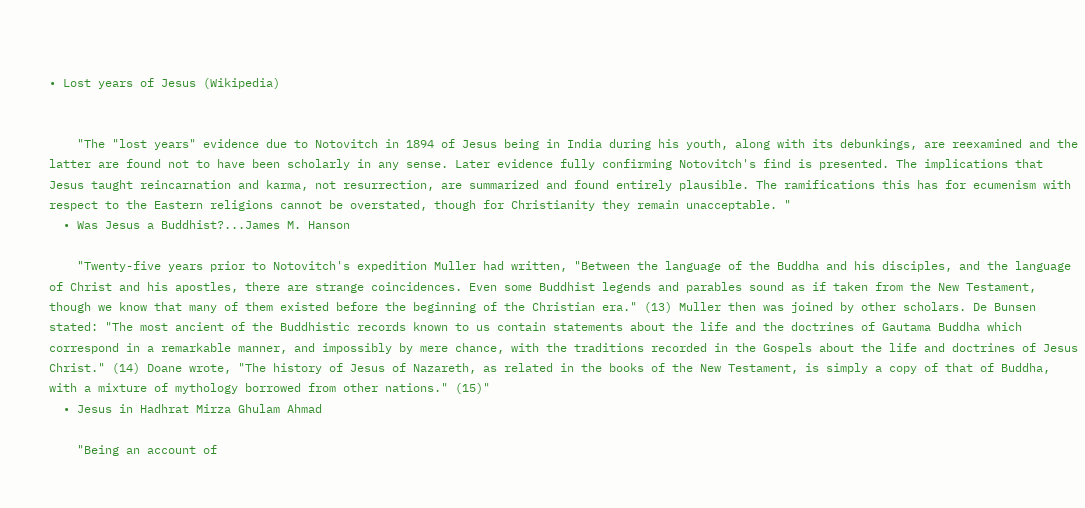• Lost years of Jesus (Wikipedia)


    "The "lost years" evidence due to Notovitch in 1894 of Jesus being in India during his youth, along with its debunkings, are reexamined and the latter are found not to have been scholarly in any sense. Later evidence fully confirming Notovitch's find is presented. The implications that Jesus taught reincarnation and karma, not resurrection, are summarized and found entirely plausible. The ramifications this has for ecumenism with respect to the Eastern religions cannot be overstated, though for Christianity they remain unacceptable. "
  • Was Jesus a Buddhist?...James M. Hanson

    "Twenty-five years prior to Notovitch's expedition Muller had written, "Between the language of the Buddha and his disciples, and the language of Christ and his apostles, there are strange coincidences. Even some Buddhist legends and parables sound as if taken from the New Testament, though we know that many of them existed before the beginning of the Christian era." (13) Muller then was joined by other scholars. De Bunsen stated: "The most ancient of the Buddhistic records known to us contain statements about the life and the doctrines of Gautama Buddha which correspond in a remarkable manner, and impossibly by mere chance, with the traditions recorded in the Gospels about the life and doctrines of Jesus Christ." (14) Doane wrote, "The history of Jesus of Nazareth, as related in the books of the New Testament, is simply a copy of that of Buddha, with a mixture of mythology borrowed from other nations." (15)"
  • Jesus in Hadhrat Mirza Ghulam Ahmad

    "Being an account of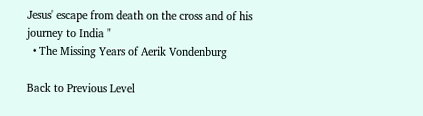Jesus' escape from death on the cross and of his journey to India "
  • The Missing Years of Aerik Vondenburg

Back to Previous Level